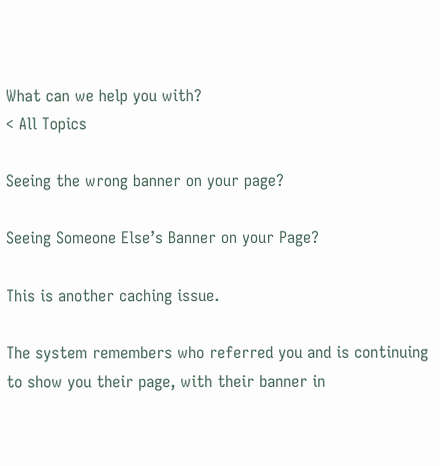What can we help you with?
< All Topics

Seeing the wrong banner on your page?

Seeing Someone Else’s Banner on your Page?

This is another caching issue.

The system remembers who referred you and is continuing to show you their page, with their banner in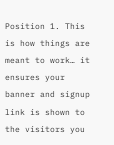Position 1. This is how things are meant to work… it ensures your banner and signup link is shown to the visitors you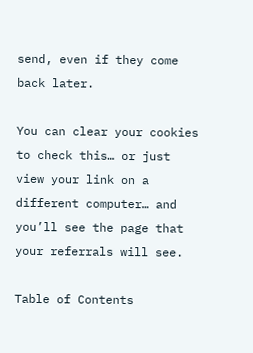send, even if they come back later.

You can clear your cookies to check this… or just view your link on a different computer… and you’ll see the page that your referrals will see.

Table of Contents